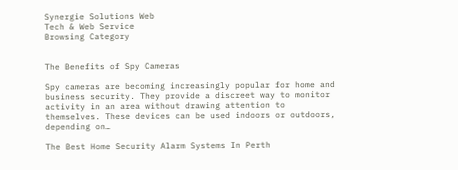Synergie Solutions Web
Tech & Web Service
Browsing Category


The Benefits of Spy Cameras

Spy cameras are becoming increasingly popular for home and business security. They provide a discreet way to monitor activity in an area without drawing attention to themselves. These devices can be used indoors or outdoors, depending on…

The Best Home Security Alarm Systems In Perth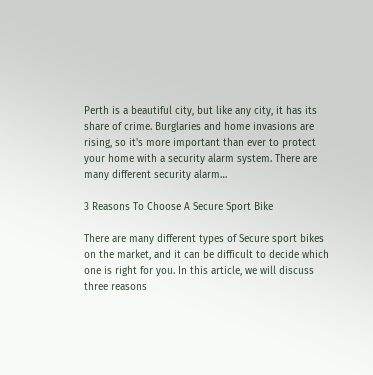Perth is a beautiful city, but like any city, it has its share of crime. Burglaries and home invasions are rising, so it's more important than ever to protect your home with a security alarm system. There are many different security alarm…

3 Reasons To Choose A Secure Sport Bike

There are many different types of Secure sport bikes on the market, and it can be difficult to decide which one is right for you. In this article, we will discuss three reasons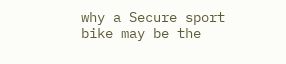why a Secure sport bike may be the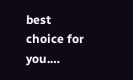best choice for you.…